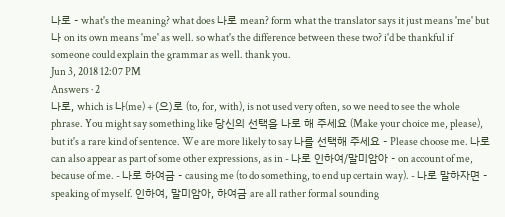나로 - what's the meaning? what does 나로 mean? form what the translator says it just means 'me' but 나 on its own means 'me' as well. so what's the difference between these two? i'd be thankful if someone could explain the grammar as well. thank you.
Jun 3, 2018 12:07 PM
Answers · 2
나로, which is 나(me) + (으)로 (to, for, with), is not used very often, so we need to see the whole phrase. You might say something like 당신의 선택을 나로 해 주세요 (Make your choice me, please), but it's a rare kind of sentence. We are more likely to say 나를 선택해 주세요 - Please choose me. 나로 can also appear as part of some other expressions, as in - 나로 인하여/말미암아 - on account of me, because of me. - 나로 하여금 - causing me (to do something, to end up certain way). - 나로 말하자면 - speaking of myself. 인하여, 말미암아, 하여금 are all rather formal sounding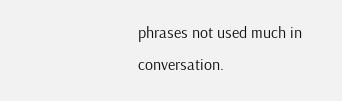phrases not used much in conversation.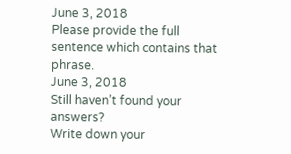June 3, 2018
Please provide the full sentence which contains that phrase.
June 3, 2018
Still haven’t found your answers?
Write down your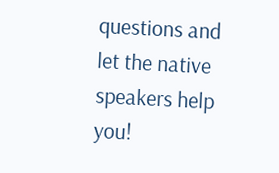questions and let the native speakers help you!